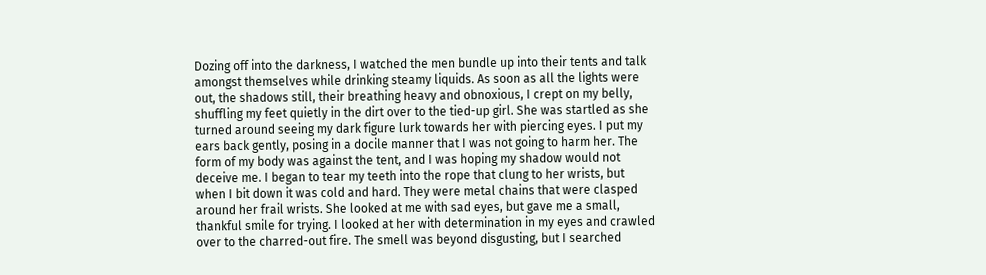Dozing off into the darkness, I watched the men bundle up into their tents and talk amongst themselves while drinking steamy liquids. As soon as all the lights were out, the shadows still, their breathing heavy and obnoxious, I crept on my belly, shuffling my feet quietly in the dirt over to the tied-up girl. She was startled as she turned around seeing my dark figure lurk towards her with piercing eyes. I put my ears back gently, posing in a docile manner that I was not going to harm her. The form of my body was against the tent, and I was hoping my shadow would not deceive me. I began to tear my teeth into the rope that clung to her wrists, but when I bit down it was cold and hard. They were metal chains that were clasped around her frail wrists. She looked at me with sad eyes, but gave me a small, thankful smile for trying. I looked at her with determination in my eyes and crawled over to the charred-out fire. The smell was beyond disgusting, but I searched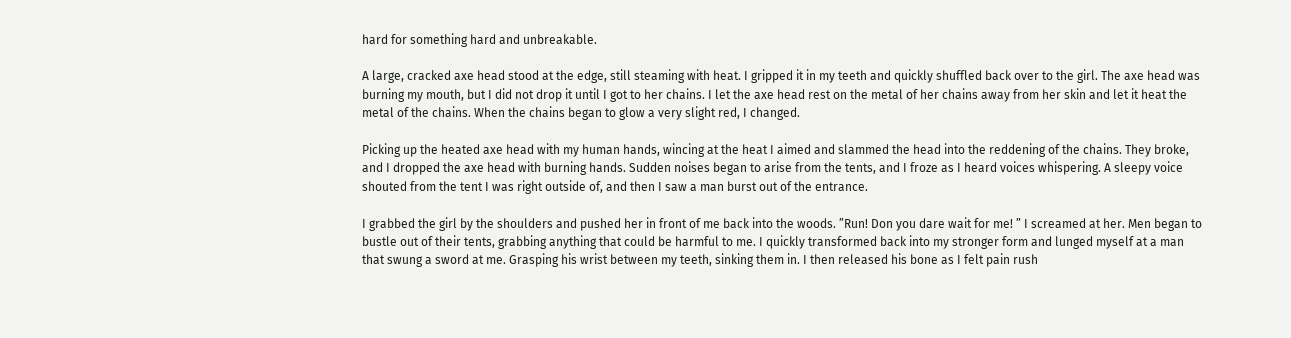hard for something hard and unbreakable.

A large, cracked axe head stood at the edge, still steaming with heat. I gripped it in my teeth and quickly shuffled back over to the girl. The axe head was burning my mouth, but I did not drop it until I got to her chains. I let the axe head rest on the metal of her chains away from her skin and let it heat the metal of the chains. When the chains began to glow a very slight red, I changed.

Picking up the heated axe head with my human hands, wincing at the heat I aimed and slammed the head into the reddening of the chains. They broke, and I dropped the axe head with burning hands. Sudden noises began to arise from the tents, and I froze as I heard voices whispering. A sleepy voice shouted from the tent I was right outside of, and then I saw a man burst out of the entrance.

I grabbed the girl by the shoulders and pushed her in front of me back into the woods. ”Run! Don you dare wait for me! ” I screamed at her. Men began to bustle out of their tents, grabbing anything that could be harmful to me. I quickly transformed back into my stronger form and lunged myself at a man that swung a sword at me. Grasping his wrist between my teeth, sinking them in. I then released his bone as I felt pain rush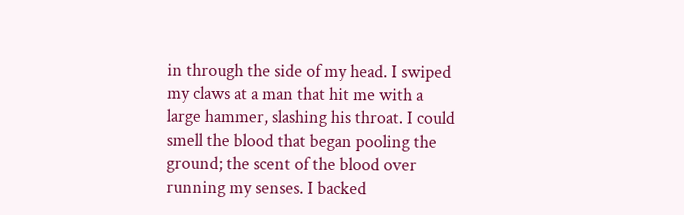in through the side of my head. I swiped my claws at a man that hit me with a large hammer, slashing his throat. I could smell the blood that began pooling the ground; the scent of the blood over running my senses. I backed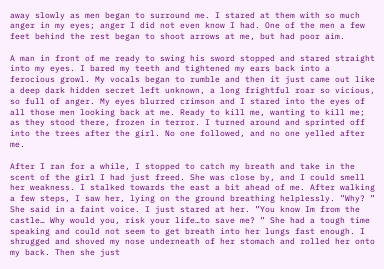away slowly as men began to surround me. I stared at them with so much anger in my eyes; anger I did not even know I had. One of the men a few feet behind the rest began to shoot arrows at me, but had poor aim.

A man in front of me ready to swing his sword stopped and stared straight into my eyes. I bared my teeth and tightened my ears back into a ferocious growl. My vocals began to rumble and then it just came out like a deep dark hidden secret left unknown, a long frightful roar so vicious, so full of anger. My eyes blurred crimson and I stared into the eyes of all those men looking back at me. Ready to kill me, wanting to kill me; as they stood there, frozen in terror. I turned around and sprinted off into the trees after the girl. No one followed, and no one yelled after me.

After I ran for a while, I stopped to catch my breath and take in the scent of the girl I had just freed. She was close by, and I could smell her weakness. I stalked towards the east a bit ahead of me. After walking a few steps, I saw her, lying on the ground breathing helplessly. ”Why? ” She said in a faint voice. I just stared at her. ”You know Im from the castle… Why would you, risk your life…to save me? ” She had a tough time speaking and could not seem to get breath into her lungs fast enough. I shrugged and shoved my nose underneath of her stomach and rolled her onto my back. Then she just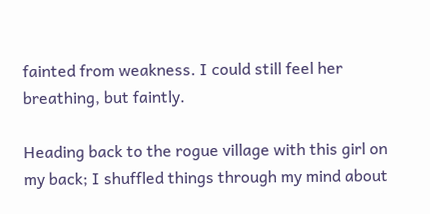fainted from weakness. I could still feel her breathing, but faintly.

Heading back to the rogue village with this girl on my back; I shuffled things through my mind about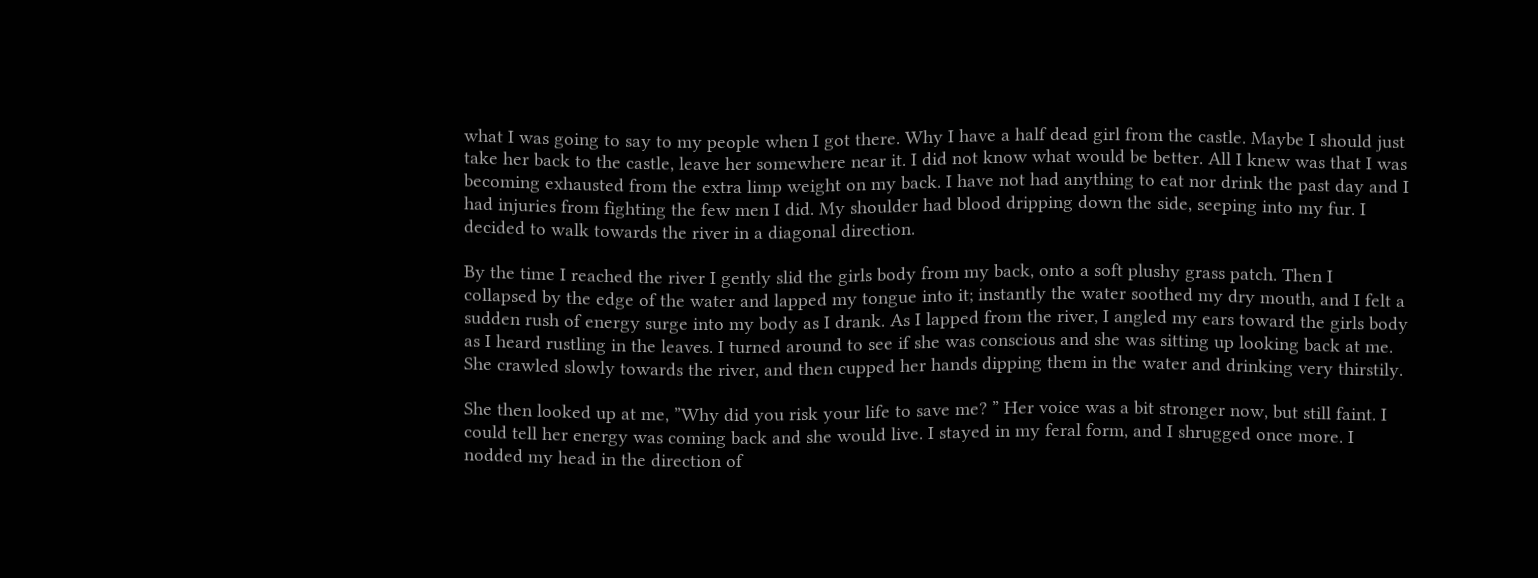what I was going to say to my people when I got there. Why I have a half dead girl from the castle. Maybe I should just take her back to the castle, leave her somewhere near it. I did not know what would be better. All I knew was that I was becoming exhausted from the extra limp weight on my back. I have not had anything to eat nor drink the past day and I had injuries from fighting the few men I did. My shoulder had blood dripping down the side, seeping into my fur. I decided to walk towards the river in a diagonal direction.

By the time I reached the river I gently slid the girls body from my back, onto a soft plushy grass patch. Then I collapsed by the edge of the water and lapped my tongue into it; instantly the water soothed my dry mouth, and I felt a sudden rush of energy surge into my body as I drank. As I lapped from the river, I angled my ears toward the girls body as I heard rustling in the leaves. I turned around to see if she was conscious and she was sitting up looking back at me. She crawled slowly towards the river, and then cupped her hands dipping them in the water and drinking very thirstily.

She then looked up at me, ”Why did you risk your life to save me? ” Her voice was a bit stronger now, but still faint. I could tell her energy was coming back and she would live. I stayed in my feral form, and I shrugged once more. I nodded my head in the direction of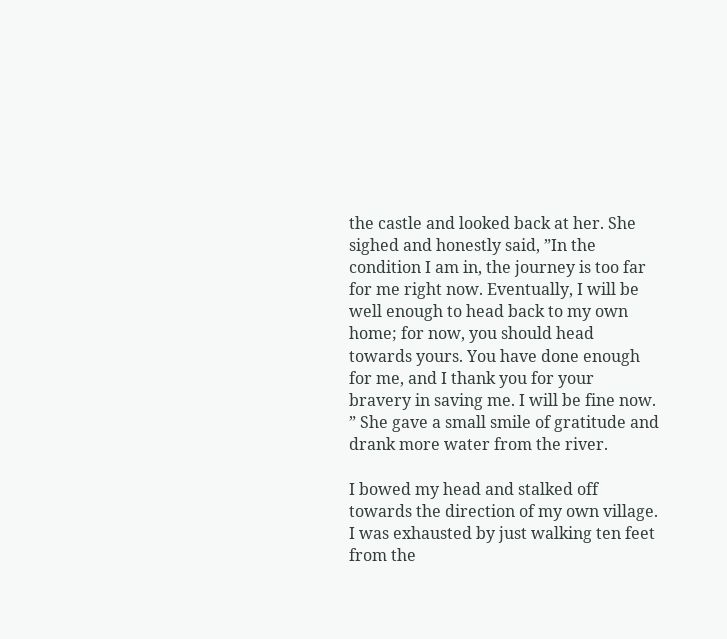the castle and looked back at her. She sighed and honestly said, ”In the condition I am in, the journey is too far for me right now. Eventually, I will be well enough to head back to my own home; for now, you should head towards yours. You have done enough for me, and I thank you for your bravery in saving me. I will be fine now. ” She gave a small smile of gratitude and drank more water from the river.

I bowed my head and stalked off towards the direction of my own village. I was exhausted by just walking ten feet from the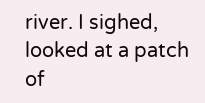river. I sighed, looked at a patch of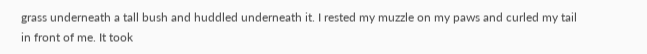grass underneath a tall bush and huddled underneath it. I rested my muzzle on my paws and curled my tail in front of me. It took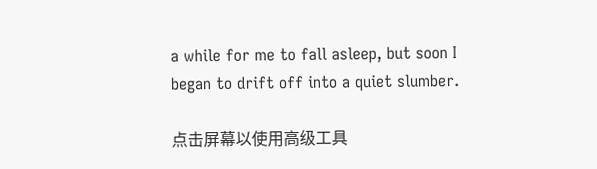a while for me to fall asleep, but soon I began to drift off into a quiet slumber.

点击屏幕以使用高级工具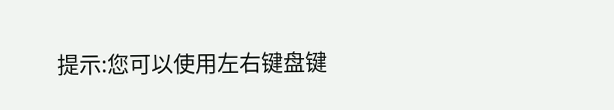提示:您可以使用左右键盘键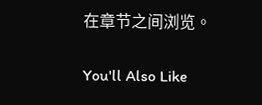在章节之间浏览。

You'll Also Like